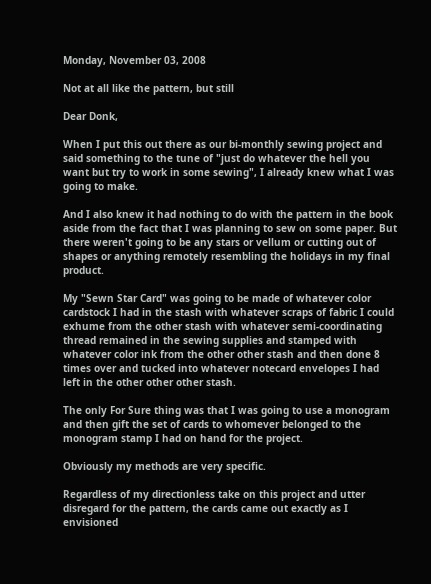Monday, November 03, 2008

Not at all like the pattern, but still

Dear Donk,

When I put this out there as our bi-monthly sewing project and said something to the tune of "just do whatever the hell you want but try to work in some sewing", I already knew what I was going to make.

And I also knew it had nothing to do with the pattern in the book aside from the fact that I was planning to sew on some paper. But there weren't going to be any stars or vellum or cutting out of shapes or anything remotely resembling the holidays in my final product.

My "Sewn Star Card" was going to be made of whatever color cardstock I had in the stash with whatever scraps of fabric I could exhume from the other stash with whatever semi-coordinating thread remained in the sewing supplies and stamped with whatever color ink from the other other stash and then done 8 times over and tucked into whatever notecard envelopes I had left in the other other other stash.

The only For Sure thing was that I was going to use a monogram and then gift the set of cards to whomever belonged to the monogram stamp I had on hand for the project.

Obviously my methods are very specific.

Regardless of my directionless take on this project and utter disregard for the pattern, the cards came out exactly as I envisioned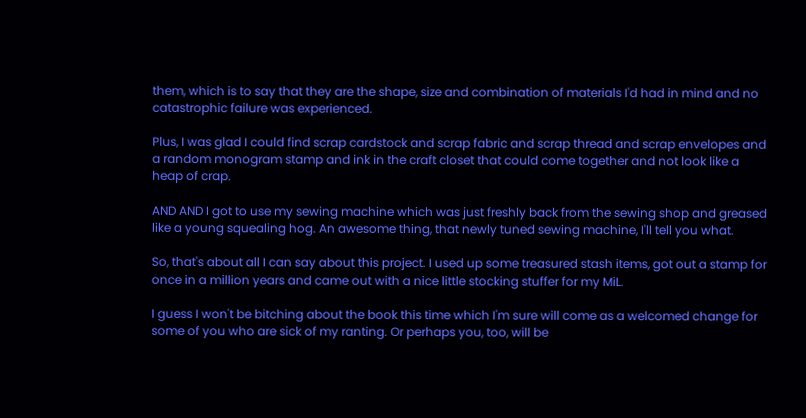them, which is to say that they are the shape, size and combination of materials I'd had in mind and no catastrophic failure was experienced.

Plus, I was glad I could find scrap cardstock and scrap fabric and scrap thread and scrap envelopes and a random monogram stamp and ink in the craft closet that could come together and not look like a heap of crap.

AND AND I got to use my sewing machine which was just freshly back from the sewing shop and greased like a young squealing hog. An awesome thing, that newly tuned sewing machine, I'll tell you what.

So, that's about all I can say about this project. I used up some treasured stash items, got out a stamp for once in a million years and came out with a nice little stocking stuffer for my MiL.

I guess I won't be bitching about the book this time which I'm sure will come as a welcomed change for some of you who are sick of my ranting. Or perhaps you, too, will be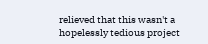relieved that this wasn't a hopelessly tedious project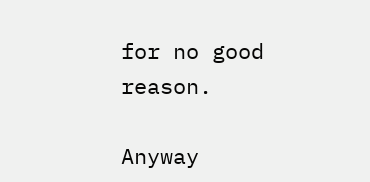for no good reason.

Anyway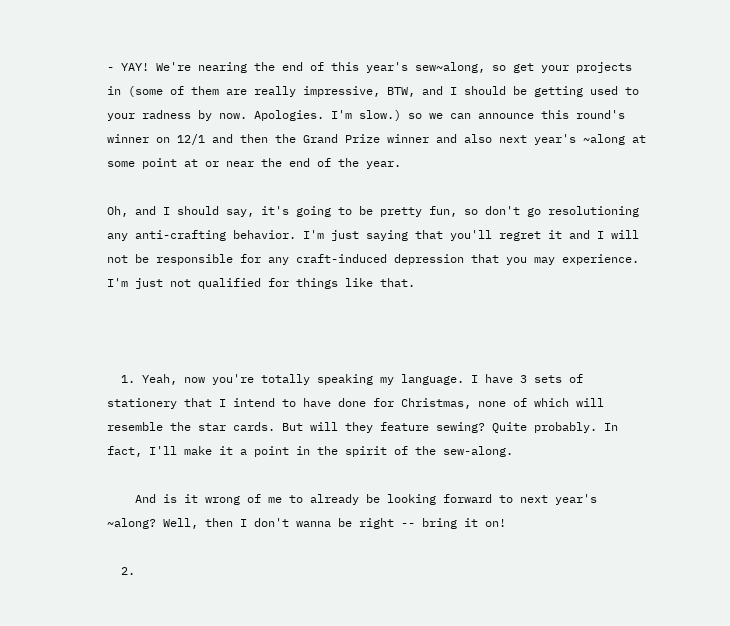- YAY! We're nearing the end of this year's sew~along, so get your projects in (some of them are really impressive, BTW, and I should be getting used to your radness by now. Apologies. I'm slow.) so we can announce this round's winner on 12/1 and then the Grand Prize winner and also next year's ~along at some point at or near the end of the year.

Oh, and I should say, it's going to be pretty fun, so don't go resolutioning any anti-crafting behavior. I'm just saying that you'll regret it and I will not be responsible for any craft-induced depression that you may experience. I'm just not qualified for things like that.



  1. Yeah, now you're totally speaking my language. I have 3 sets of stationery that I intend to have done for Christmas, none of which will resemble the star cards. But will they feature sewing? Quite probably. In fact, I'll make it a point in the spirit of the sew-along.

    And is it wrong of me to already be looking forward to next year's ~along? Well, then I don't wanna be right -- bring it on!

  2.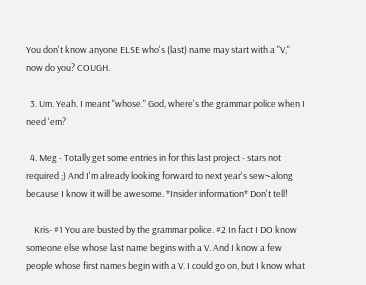You don't know anyone ELSE who's (last) name may start with a "V," now do you? COUGH.

  3. Um. Yeah. I meant "whose." God, where's the grammar police when I need 'em?

  4. Meg - Totally get some entries in for this last project - stars not required ;) And I'm already looking forward to next year's sew~along because I know it will be awesome. *Insider information* Don't tell!

    Kris- #1 You are busted by the grammar police. #2 In fact I DO know someone else whose last name begins with a V. And I know a few people whose first names begin with a V. I could go on, but I know what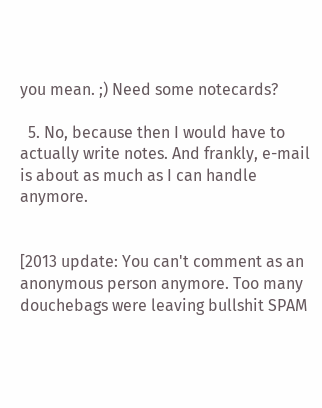you mean. ;) Need some notecards?

  5. No, because then I would have to actually write notes. And frankly, e-mail is about as much as I can handle anymore.


[2013 update: You can't comment as an anonymous person anymore. Too many douchebags were leaving bullshit SPAM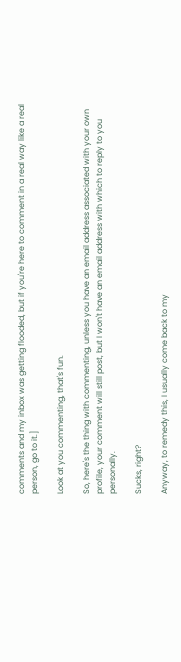comments and my inbox was getting flooded, but if you're here to comment in a real way like a real person, go to it.]

Look at you commenting, that's fun.

So, here's the thing with commenting, unless you have an email address associated with your own profile, your comment will still post, but I won't have an email address with which to reply to you personally.

Sucks, right?

Anyway, to remedy this, I usually come back to my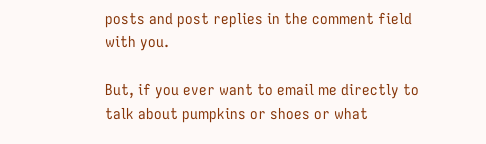posts and post replies in the comment field with you.

But, if you ever want to email me directly to talk about pumpkins or shoes or what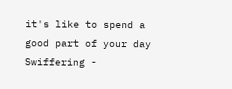it's like to spend a good part of your day Swiffering -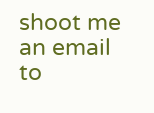shoot me an email to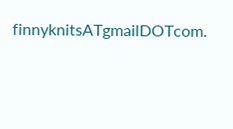finnyknitsATgmailDOTcom.